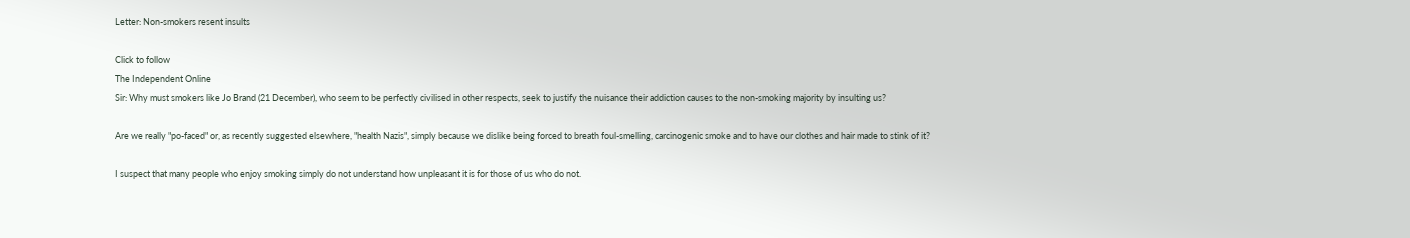Letter: Non-smokers resent insults

Click to follow
The Independent Online
Sir: Why must smokers like Jo Brand (21 December), who seem to be perfectly civilised in other respects, seek to justify the nuisance their addiction causes to the non-smoking majority by insulting us?

Are we really "po-faced" or, as recently suggested elsewhere, "health Nazis", simply because we dislike being forced to breath foul-smelling, carcinogenic smoke and to have our clothes and hair made to stink of it?

I suspect that many people who enjoy smoking simply do not understand how unpleasant it is for those of us who do not.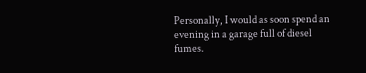Personally, I would as soon spend an evening in a garage full of diesel fumes.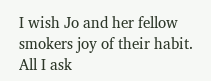I wish Jo and her fellow smokers joy of their habit. All I ask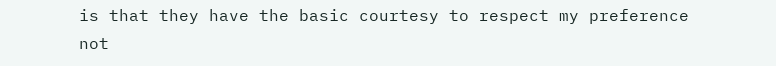is that they have the basic courtesy to respect my preference not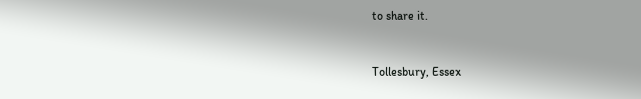to share it.


Tollesbury, Essex